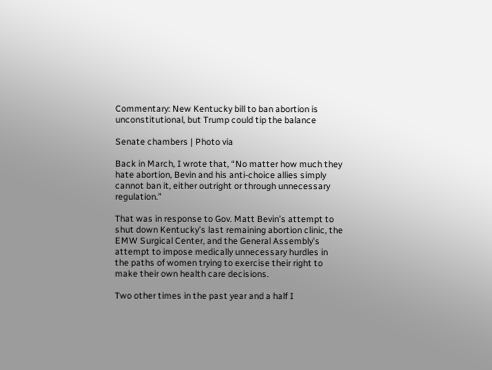Commentary: New Kentucky bill to ban abortion is unconstitutional, but Trump could tip the balance

Senate chambers | Photo via

Back in March, I wrote that, “No matter how much they hate abortion, Bevin and his anti-choice allies simply cannot ban it, either outright or through unnecessary regulation.”

That was in response to Gov. Matt Bevin’s attempt to shut down Kentucky’s last remaining abortion clinic, the EMW Surgical Center, and the General Assembly’s attempt to impose medically unnecessary hurdles in the paths of women trying to exercise their right to make their own health care decisions.

Two other times in the past year and a half I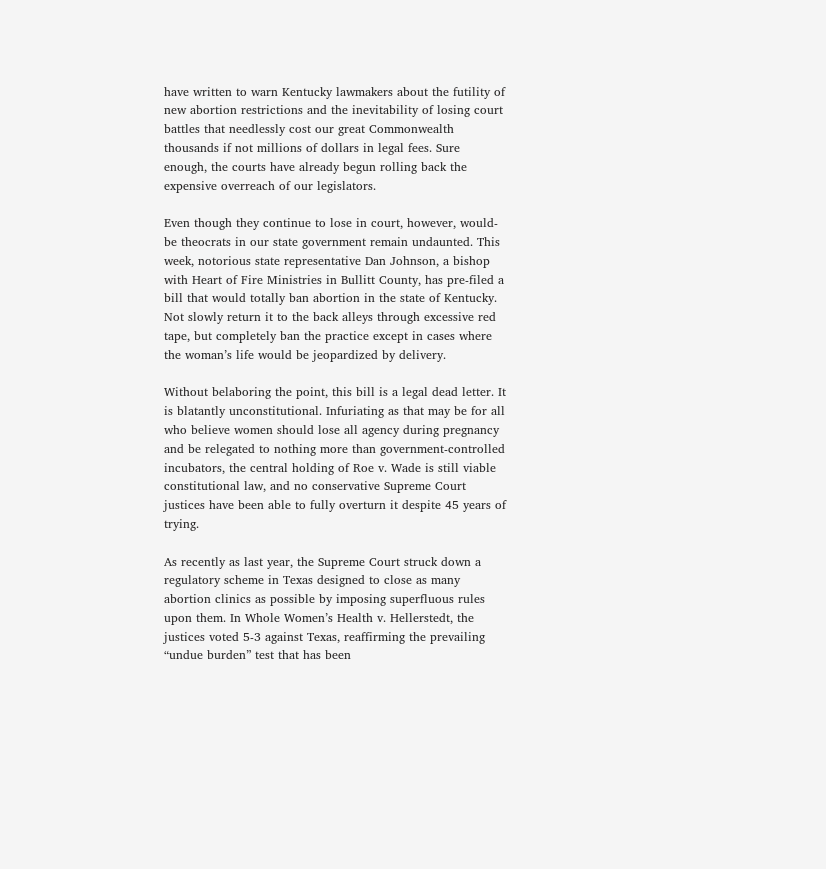have written to warn Kentucky lawmakers about the futility of new abortion restrictions and the inevitability of losing court battles that needlessly cost our great Commonwealth thousands if not millions of dollars in legal fees. Sure enough, the courts have already begun rolling back the expensive overreach of our legislators.

Even though they continue to lose in court, however, would-be theocrats in our state government remain undaunted. This week, notorious state representative Dan Johnson, a bishop with Heart of Fire Ministries in Bullitt County, has pre-filed a bill that would totally ban abortion in the state of Kentucky. Not slowly return it to the back alleys through excessive red tape, but completely ban the practice except in cases where the woman’s life would be jeopardized by delivery.

Without belaboring the point, this bill is a legal dead letter. It is blatantly unconstitutional. Infuriating as that may be for all who believe women should lose all agency during pregnancy and be relegated to nothing more than government-controlled incubators, the central holding of Roe v. Wade is still viable constitutional law, and no conservative Supreme Court justices have been able to fully overturn it despite 45 years of trying.

As recently as last year, the Supreme Court struck down a regulatory scheme in Texas designed to close as many abortion clinics as possible by imposing superfluous rules upon them. In Whole Women’s Health v. Hellerstedt, the justices voted 5-3 against Texas, reaffirming the prevailing “undue burden” test that has been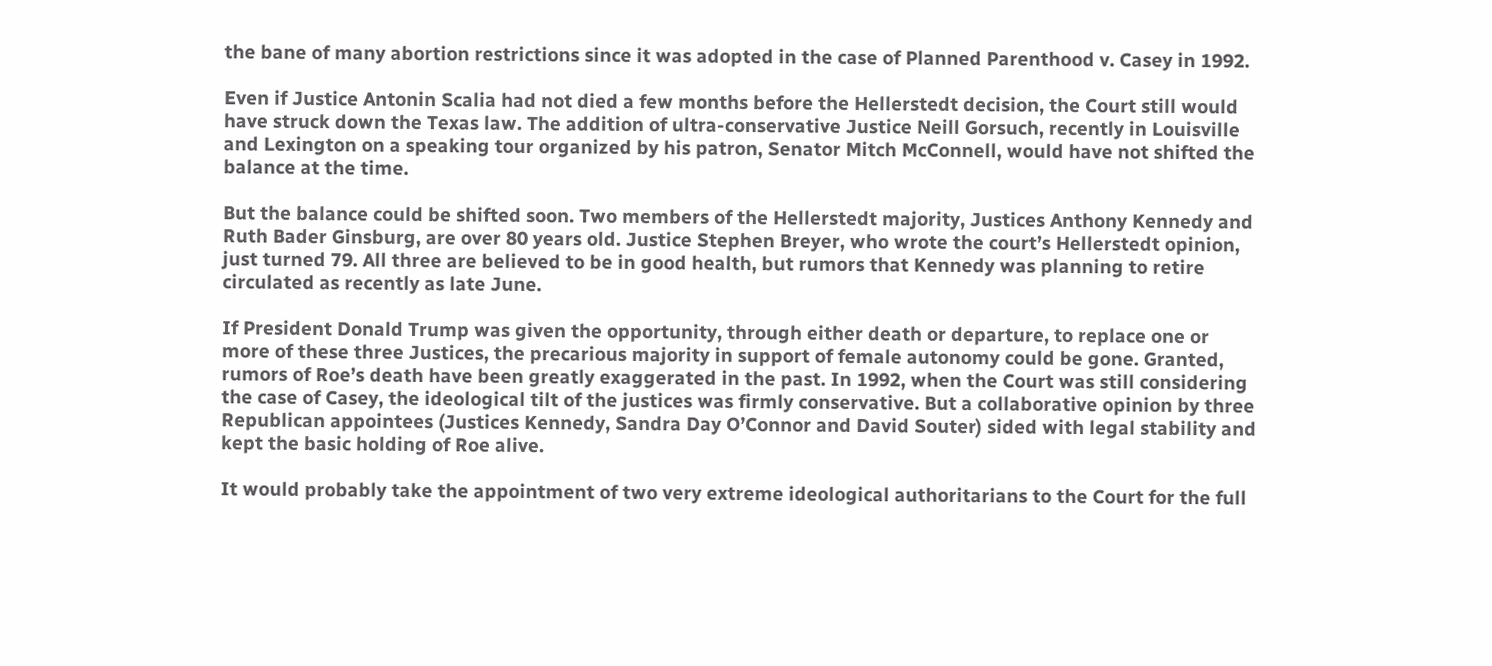the bane of many abortion restrictions since it was adopted in the case of Planned Parenthood v. Casey in 1992.

Even if Justice Antonin Scalia had not died a few months before the Hellerstedt decision, the Court still would have struck down the Texas law. The addition of ultra-conservative Justice Neill Gorsuch, recently in Louisville and Lexington on a speaking tour organized by his patron, Senator Mitch McConnell, would have not shifted the balance at the time.

But the balance could be shifted soon. Two members of the Hellerstedt majority, Justices Anthony Kennedy and Ruth Bader Ginsburg, are over 80 years old. Justice Stephen Breyer, who wrote the court’s Hellerstedt opinion, just turned 79. All three are believed to be in good health, but rumors that Kennedy was planning to retire circulated as recently as late June.

If President Donald Trump was given the opportunity, through either death or departure, to replace one or more of these three Justices, the precarious majority in support of female autonomy could be gone. Granted, rumors of Roe’s death have been greatly exaggerated in the past. In 1992, when the Court was still considering the case of Casey, the ideological tilt of the justices was firmly conservative. But a collaborative opinion by three Republican appointees (Justices Kennedy, Sandra Day O’Connor and David Souter) sided with legal stability and kept the basic holding of Roe alive.

It would probably take the appointment of two very extreme ideological authoritarians to the Court for the full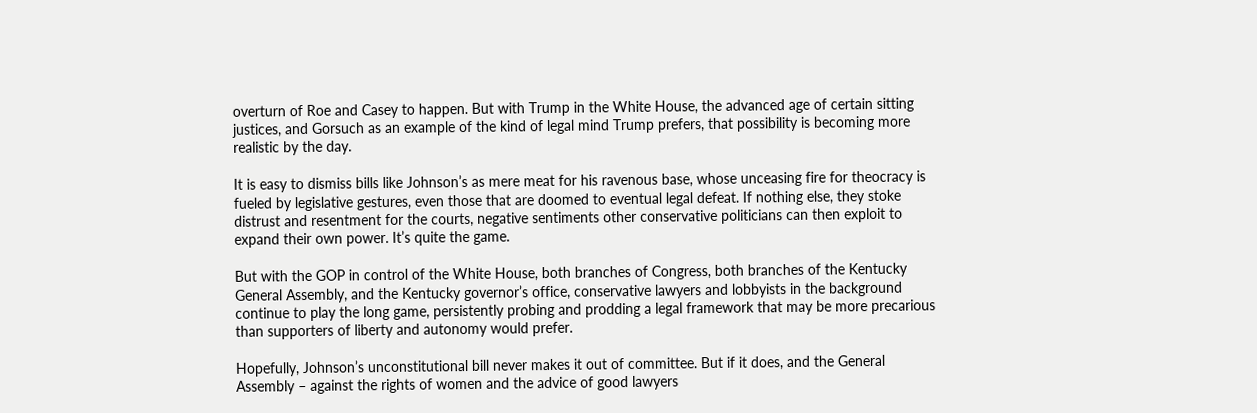overturn of Roe and Casey to happen. But with Trump in the White House, the advanced age of certain sitting justices, and Gorsuch as an example of the kind of legal mind Trump prefers, that possibility is becoming more realistic by the day.

It is easy to dismiss bills like Johnson’s as mere meat for his ravenous base, whose unceasing fire for theocracy is fueled by legislative gestures, even those that are doomed to eventual legal defeat. If nothing else, they stoke distrust and resentment for the courts, negative sentiments other conservative politicians can then exploit to expand their own power. It’s quite the game.

But with the GOP in control of the White House, both branches of Congress, both branches of the Kentucky General Assembly, and the Kentucky governor’s office, conservative lawyers and lobbyists in the background continue to play the long game, persistently probing and prodding a legal framework that may be more precarious than supporters of liberty and autonomy would prefer.

Hopefully, Johnson’s unconstitutional bill never makes it out of committee. But if it does, and the General Assembly – against the rights of women and the advice of good lawyers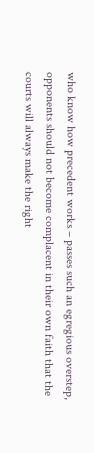who know how precedent works – passes such an egregious overstep, opponents should not become complacent in their own faith that the courts will always make the right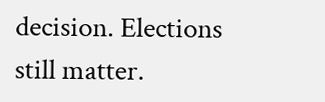decision. Elections still matter.